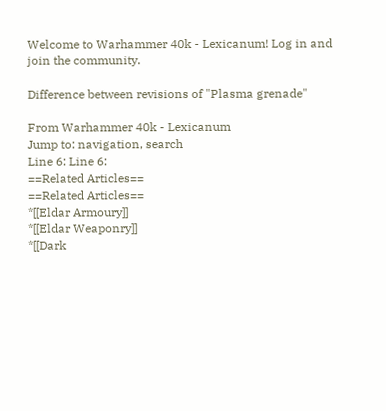Welcome to Warhammer 40k - Lexicanum! Log in and join the community.

Difference between revisions of "Plasma grenade"

From Warhammer 40k - Lexicanum
Jump to: navigation, search
Line 6: Line 6:
==Related Articles==
==Related Articles==
*[[Eldar Armoury]]
*[[Eldar Weaponry]]
*[[Dark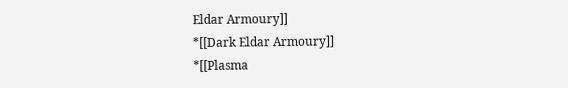Eldar Armoury]]
*[[Dark Eldar Armoury]]
*[[Plasma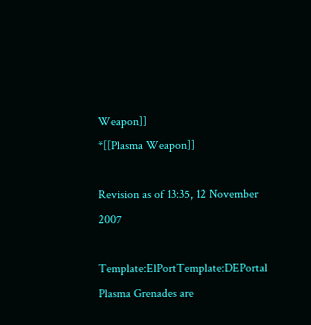Weapon]]
*[[Plasma Weapon]]

Revision as of 13:35, 12 November 2007

Template:ElPortTemplate:DEPortal Plasma Grenades are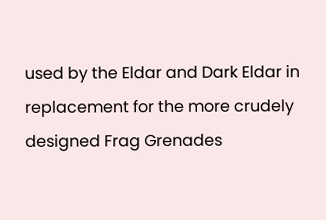used by the Eldar and Dark Eldar in replacement for the more crudely designed Frag Grenades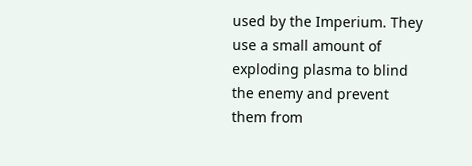used by the Imperium. They use a small amount of exploding plasma to blind the enemy and prevent them from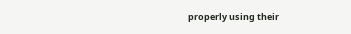properly using their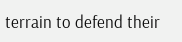terrain to defend their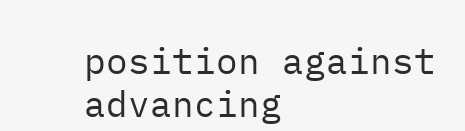position against advancing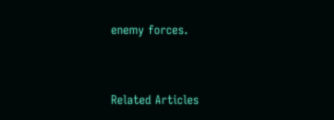enemy forces.


Related Articles